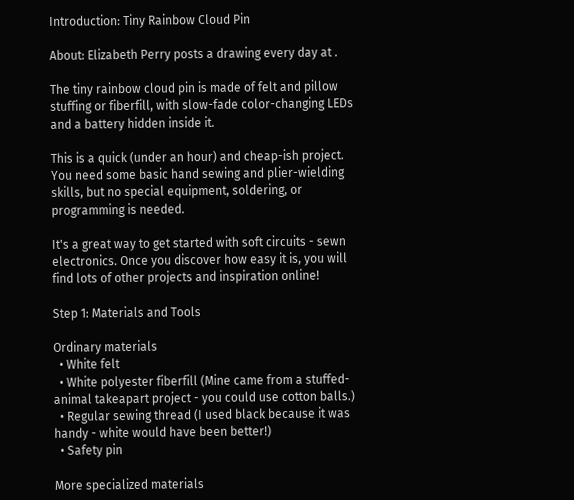Introduction: Tiny Rainbow Cloud Pin

About: Elizabeth Perry posts a drawing every day at .

The tiny rainbow cloud pin is made of felt and pillow stuffing or fiberfill, with slow-fade color-changing LEDs and a battery hidden inside it.

This is a quick (under an hour) and cheap-ish project. You need some basic hand sewing and plier-wielding skills, but no special equipment, soldering, or programming is needed.

It's a great way to get started with soft circuits - sewn electronics. Once you discover how easy it is, you will find lots of other projects and inspiration online!

Step 1: Materials and Tools

Ordinary materials
  • White felt
  • White polyester fiberfill (Mine came from a stuffed-animal takeapart project - you could use cotton balls.)
  • Regular sewing thread (I used black because it was handy - white would have been better!)
  • Safety pin

More specialized materials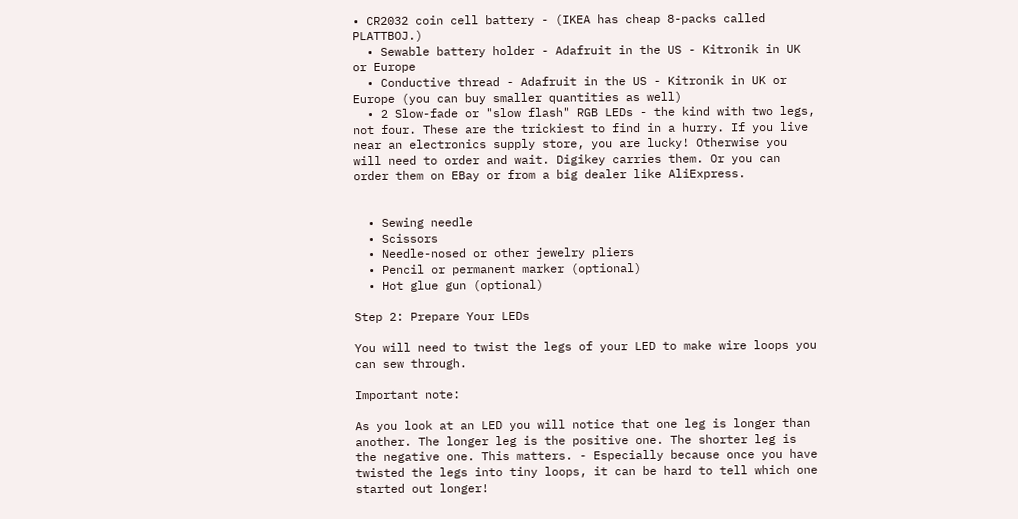• CR2032 coin cell battery - (IKEA has cheap 8-packs called PLATTBOJ.)
  • Sewable battery holder - Adafruit in the US - Kitronik in UK or Europe
  • Conductive thread - Adafruit in the US - Kitronik in UK or Europe (you can buy smaller quantities as well)
  • 2 Slow-fade or "slow flash" RGB LEDs - the kind with two legs, not four. These are the trickiest to find in a hurry. If you live near an electronics supply store, you are lucky! Otherwise you will need to order and wait. Digikey carries them. Or you can order them on EBay or from a big dealer like AliExpress.


  • Sewing needle
  • Scissors
  • Needle-nosed or other jewelry pliers
  • Pencil or permanent marker (optional)
  • Hot glue gun (optional)

Step 2: Prepare Your LEDs

You will need to twist the legs of your LED to make wire loops you can sew through.

Important note:

As you look at an LED you will notice that one leg is longer than another. The longer leg is the positive one. The shorter leg is the negative one. This matters. - Especially because once you have twisted the legs into tiny loops, it can be hard to tell which one started out longer!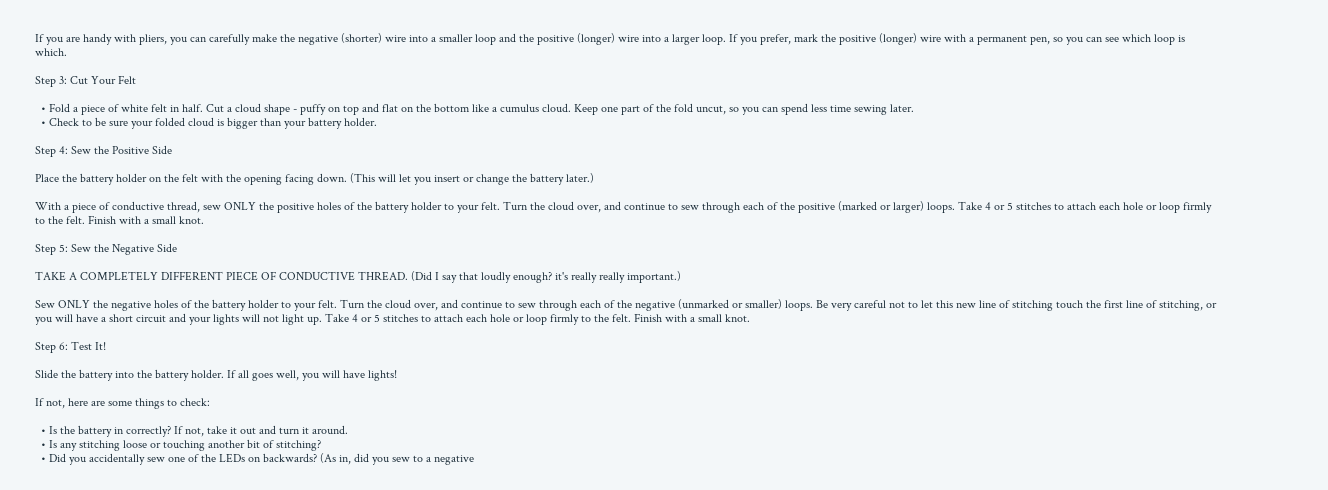If you are handy with pliers, you can carefully make the negative (shorter) wire into a smaller loop and the positive (longer) wire into a larger loop. If you prefer, mark the positive (longer) wire with a permanent pen, so you can see which loop is which.

Step 3: Cut Your Felt

  • Fold a piece of white felt in half. Cut a cloud shape - puffy on top and flat on the bottom like a cumulus cloud. Keep one part of the fold uncut, so you can spend less time sewing later.
  • Check to be sure your folded cloud is bigger than your battery holder.

Step 4: Sew the Positive Side

Place the battery holder on the felt with the opening facing down. (This will let you insert or change the battery later.)

With a piece of conductive thread, sew ONLY the positive holes of the battery holder to your felt. Turn the cloud over, and continue to sew through each of the positive (marked or larger) loops. Take 4 or 5 stitches to attach each hole or loop firmly to the felt. Finish with a small knot.

Step 5: Sew the Negative Side

TAKE A COMPLETELY DIFFERENT PIECE OF CONDUCTIVE THREAD. (Did I say that loudly enough? it's really really important.)

Sew ONLY the negative holes of the battery holder to your felt. Turn the cloud over, and continue to sew through each of the negative (unmarked or smaller) loops. Be very careful not to let this new line of stitching touch the first line of stitching, or you will have a short circuit and your lights will not light up. Take 4 or 5 stitches to attach each hole or loop firmly to the felt. Finish with a small knot.

Step 6: Test It!

Slide the battery into the battery holder. If all goes well, you will have lights!

If not, here are some things to check:

  • Is the battery in correctly? If not, take it out and turn it around.
  • Is any stitching loose or touching another bit of stitching?
  • Did you accidentally sew one of the LEDs on backwards? (As in, did you sew to a negative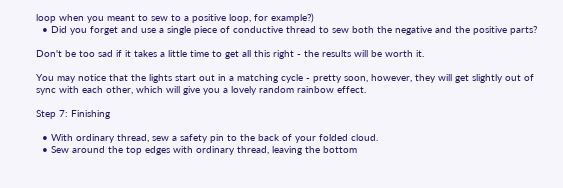loop when you meant to sew to a positive loop, for example?)
  • Did you forget and use a single piece of conductive thread to sew both the negative and the positive parts?

Don't be too sad if it takes a little time to get all this right - the results will be worth it.

You may notice that the lights start out in a matching cycle - pretty soon, however, they will get slightly out of sync with each other, which will give you a lovely random rainbow effect.

Step 7: Finishing

  • With ordinary thread, sew a safety pin to the back of your folded cloud.
  • Sew around the top edges with ordinary thread, leaving the bottom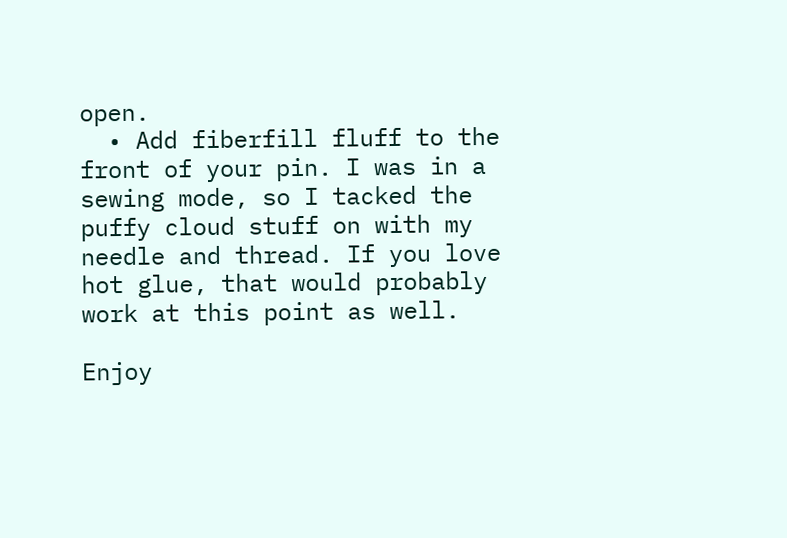open.
  • Add fiberfill fluff to the front of your pin. I was in a sewing mode, so I tacked the puffy cloud stuff on with my needle and thread. If you love hot glue, that would probably work at this point as well.

Enjoy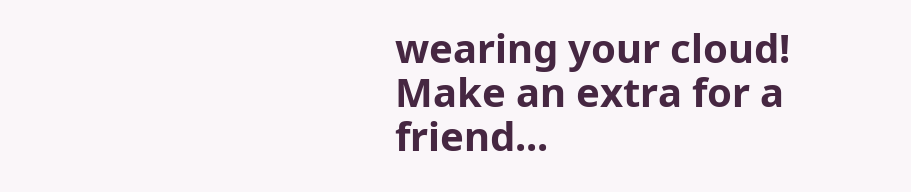wearing your cloud! Make an extra for a friend...